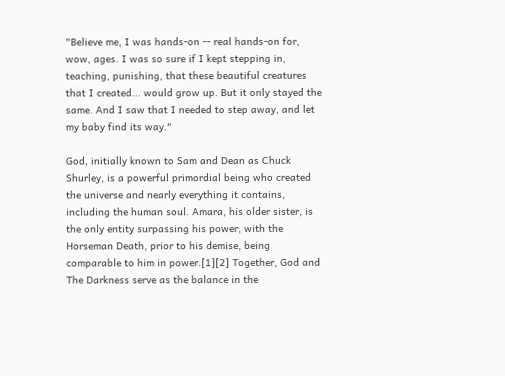"Believe me, I was hands-on -- real hands-on for, wow, ages. I was so sure if I kept stepping in, teaching, punishing, that these beautiful creatures that I created... would grow up. But it only stayed the same. And I saw that I needed to step away, and let my baby find its way."

God, initially known to Sam and Dean as Chuck Shurley, is a powerful primordial being who created the universe and nearly everything it contains, including the human soul. Amara, his older sister, is the only entity surpassing his power, with the Horseman Death, prior to his demise, being comparable to him in power.[1][2] Together, God and The Darkness serve as the balance in the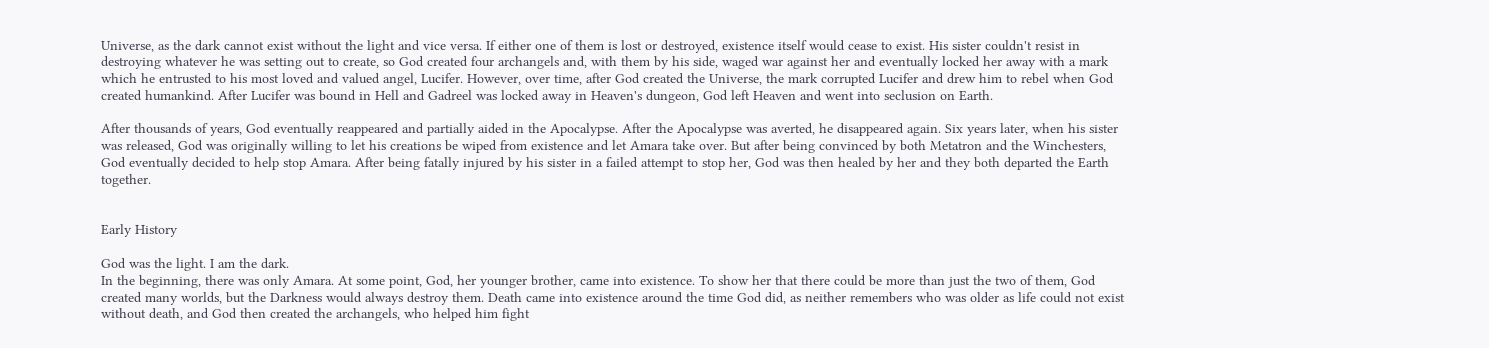Universe, as the dark cannot exist without the light and vice versa. If either one of them is lost or destroyed, existence itself would cease to exist. His sister couldn't resist in destroying whatever he was setting out to create, so God created four archangels and, with them by his side, waged war against her and eventually locked her away with a mark which he entrusted to his most loved and valued angel, Lucifer. However, over time, after God created the Universe, the mark corrupted Lucifer and drew him to rebel when God created humankind. After Lucifer was bound in Hell and Gadreel was locked away in Heaven's dungeon, God left Heaven and went into seclusion on Earth.

After thousands of years, God eventually reappeared and partially aided in the Apocalypse. After the Apocalypse was averted, he disappeared again. Six years later, when his sister was released, God was originally willing to let his creations be wiped from existence and let Amara take over. But after being convinced by both Metatron and the Winchesters, God eventually decided to help stop Amara. After being fatally injured by his sister in a failed attempt to stop her, God was then healed by her and they both departed the Earth together.


Early History

God was the light. I am the dark.
In the beginning, there was only Amara. At some point, God, her younger brother, came into existence. To show her that there could be more than just the two of them, God created many worlds, but the Darkness would always destroy them. Death came into existence around the time God did, as neither remembers who was older as life could not exist without death, and God then created the archangels, who helped him fight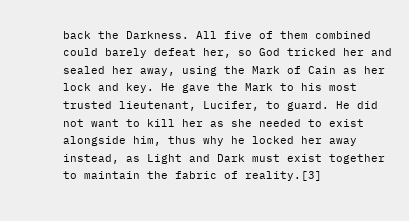back the Darkness. All five of them combined could barely defeat her, so God tricked her and sealed her away, using the Mark of Cain as her lock and key. He gave the Mark to his most trusted lieutenant, Lucifer, to guard. He did not want to kill her as she needed to exist alongside him, thus why he locked her away instead, as Light and Dark must exist together to maintain the fabric of reality.[3]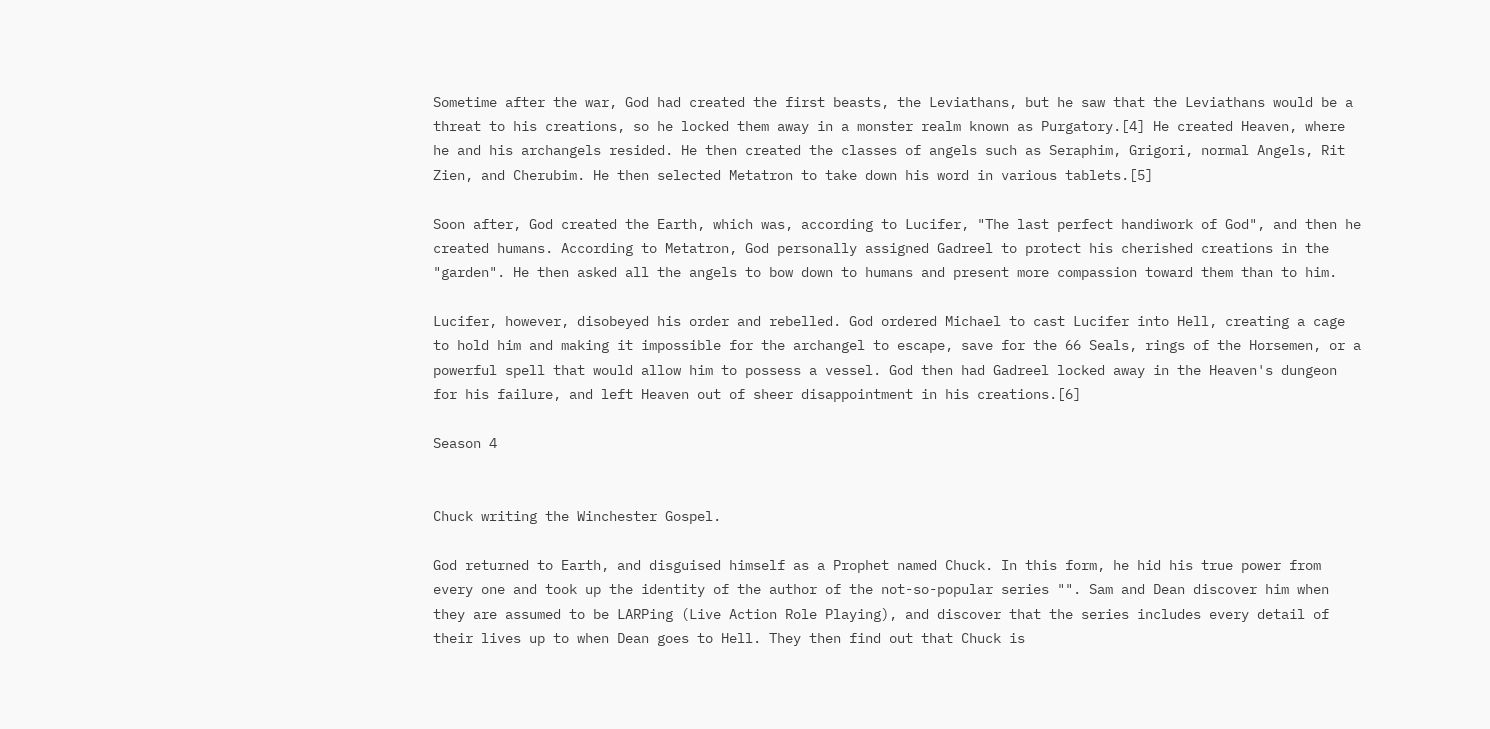Sometime after the war, God had created the first beasts, the Leviathans, but he saw that the Leviathans would be a threat to his creations, so he locked them away in a monster realm known as Purgatory.[4] He created Heaven, where he and his archangels resided. He then created the classes of angels such as Seraphim, Grigori, normal Angels, Rit Zien, and Cherubim. He then selected Metatron to take down his word in various tablets.[5]

Soon after, God created the Earth, which was, according to Lucifer, "The last perfect handiwork of God", and then he created humans. According to Metatron, God personally assigned Gadreel to protect his cherished creations in the "garden". He then asked all the angels to bow down to humans and present more compassion toward them than to him.

Lucifer, however, disobeyed his order and rebelled. God ordered Michael to cast Lucifer into Hell, creating a cage to hold him and making it impossible for the archangel to escape, save for the 66 Seals, rings of the Horsemen, or a powerful spell that would allow him to possess a vessel. God then had Gadreel locked away in the Heaven's dungeon for his failure, and left Heaven out of sheer disappointment in his creations.[6]

Season 4


Chuck writing the Winchester Gospel.

God returned to Earth, and disguised himself as a Prophet named Chuck. In this form, he hid his true power from every one and took up the identity of the author of the not-so-popular series "". Sam and Dean discover him when they are assumed to be LARPing (Live Action Role Playing), and discover that the series includes every detail of their lives up to when Dean goes to Hell. They then find out that Chuck is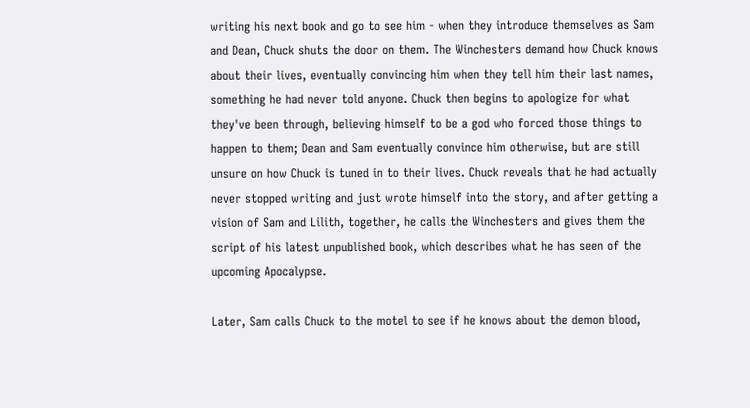writing his next book and go to see him - when they introduce themselves as Sam and Dean, Chuck shuts the door on them. The Winchesters demand how Chuck knows about their lives, eventually convincing him when they tell him their last names, something he had never told anyone. Chuck then begins to apologize for what they've been through, believing himself to be a god who forced those things to happen to them; Dean and Sam eventually convince him otherwise, but are still unsure on how Chuck is tuned in to their lives. Chuck reveals that he had actually never stopped writing and just wrote himself into the story, and after getting a vision of Sam and Lilith, together, he calls the Winchesters and gives them the script of his latest unpublished book, which describes what he has seen of the upcoming Apocalypse.

Later, Sam calls Chuck to the motel to see if he knows about the demon blood,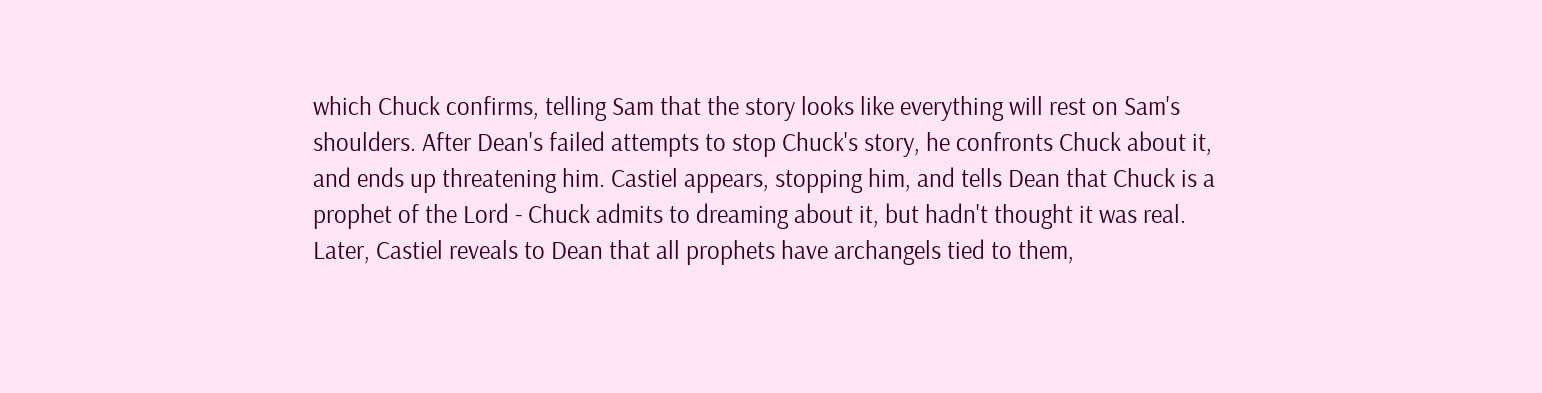which Chuck confirms, telling Sam that the story looks like everything will rest on Sam's shoulders. After Dean's failed attempts to stop Chuck's story, he confronts Chuck about it, and ends up threatening him. Castiel appears, stopping him, and tells Dean that Chuck is a prophet of the Lord - Chuck admits to dreaming about it, but hadn't thought it was real. Later, Castiel reveals to Dean that all prophets have archangels tied to them,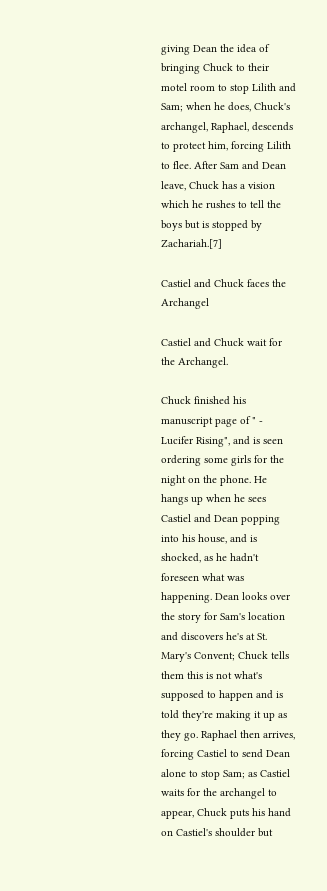giving Dean the idea of bringing Chuck to their motel room to stop Lilith and Sam; when he does, Chuck's archangel, Raphael, descends to protect him, forcing Lilith to flee. After Sam and Dean leave, Chuck has a vision which he rushes to tell the boys but is stopped by Zachariah.[7]

Castiel and Chuck faces the Archangel

Castiel and Chuck wait for the Archangel.

Chuck finished his manuscript page of " - Lucifer Rising", and is seen ordering some girls for the night on the phone. He hangs up when he sees Castiel and Dean popping into his house, and is shocked, as he hadn't foreseen what was happening. Dean looks over the story for Sam's location and discovers he's at St. Mary's Convent; Chuck tells them this is not what's supposed to happen and is told they're making it up as they go. Raphael then arrives, forcing Castiel to send Dean alone to stop Sam; as Castiel waits for the archangel to appear, Chuck puts his hand on Castiel's shoulder but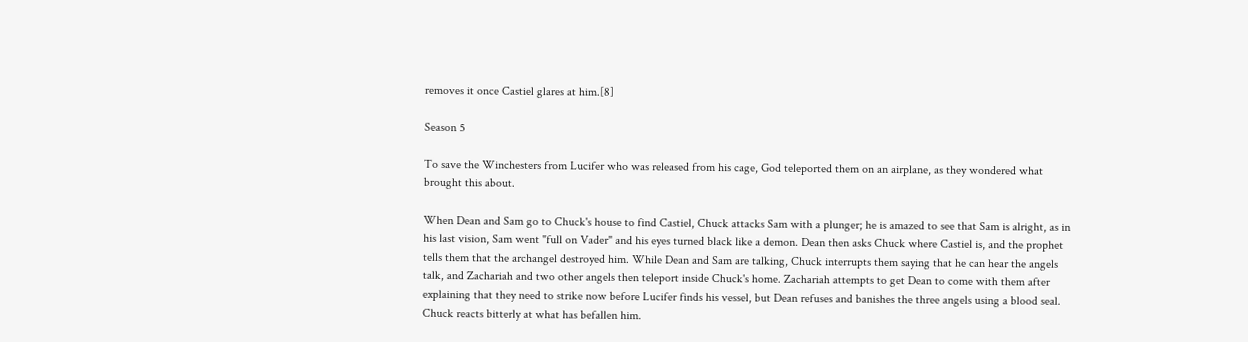removes it once Castiel glares at him.[8]

Season 5

To save the Winchesters from Lucifer who was released from his cage, God teleported them on an airplane, as they wondered what brought this about.

When Dean and Sam go to Chuck's house to find Castiel, Chuck attacks Sam with a plunger; he is amazed to see that Sam is alright, as in his last vision, Sam went "full on Vader" and his eyes turned black like a demon. Dean then asks Chuck where Castiel is, and the prophet tells them that the archangel destroyed him. While Dean and Sam are talking, Chuck interrupts them saying that he can hear the angels talk, and Zachariah and two other angels then teleport inside Chuck's home. Zachariah attempts to get Dean to come with them after explaining that they need to strike now before Lucifer finds his vessel, but Dean refuses and banishes the three angels using a blood seal. Chuck reacts bitterly at what has befallen him.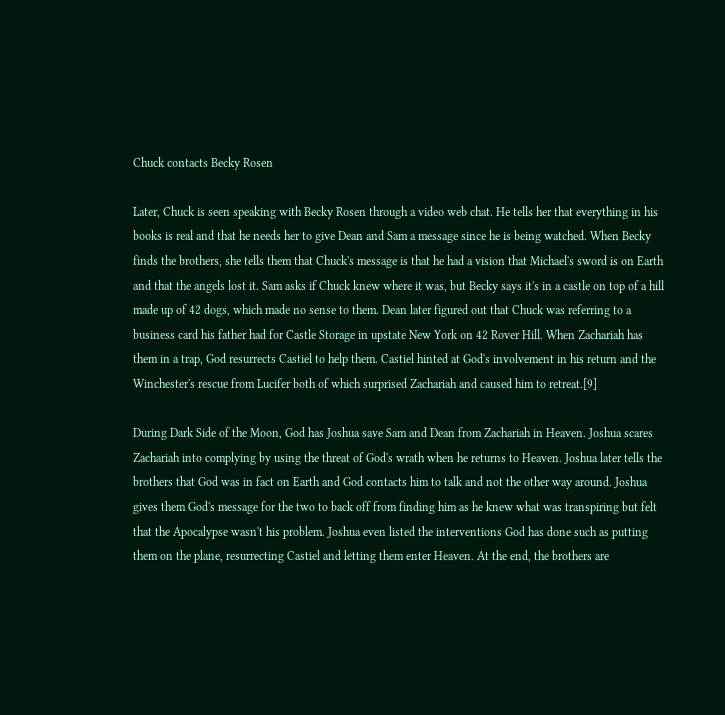Chuck contacts Becky Rosen

Later, Chuck is seen speaking with Becky Rosen through a video web chat. He tells her that everything in his books is real and that he needs her to give Dean and Sam a message since he is being watched. When Becky finds the brothers, she tells them that Chuck's message is that he had a vision that Michael's sword is on Earth and that the angels lost it. Sam asks if Chuck knew where it was, but Becky says it's in a castle on top of a hill made up of 42 dogs, which made no sense to them. Dean later figured out that Chuck was referring to a business card his father had for Castle Storage in upstate New York on 42 Rover Hill. When Zachariah has them in a trap, God resurrects Castiel to help them. Castiel hinted at God's involvement in his return and the Winchester's rescue from Lucifer both of which surprised Zachariah and caused him to retreat.[9]

During Dark Side of the Moon, God has Joshua save Sam and Dean from Zachariah in Heaven. Joshua scares Zachariah into complying by using the threat of God's wrath when he returns to Heaven. Joshua later tells the brothers that God was in fact on Earth and God contacts him to talk and not the other way around. Joshua gives them God's message for the two to back off from finding him as he knew what was transpiring but felt that the Apocalypse wasn't his problem. Joshua even listed the interventions God has done such as putting them on the plane, resurrecting Castiel and letting them enter Heaven. At the end, the brothers are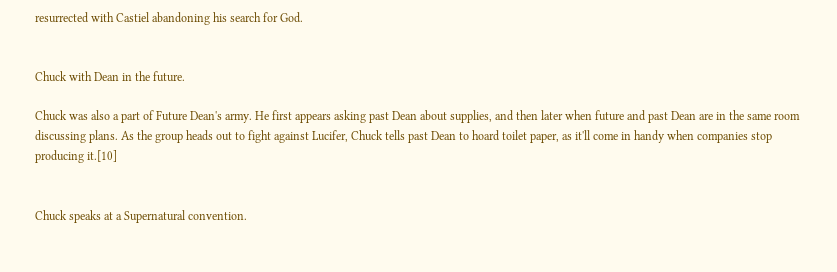resurrected with Castiel abandoning his search for God.


Chuck with Dean in the future.

Chuck was also a part of Future Dean's army. He first appears asking past Dean about supplies, and then later when future and past Dean are in the same room discussing plans. As the group heads out to fight against Lucifer, Chuck tells past Dean to hoard toilet paper, as it'll come in handy when companies stop producing it.[10]


Chuck speaks at a Supernatural convention.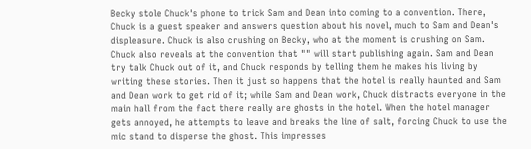Becky stole Chuck's phone to trick Sam and Dean into coming to a convention. There, Chuck is a guest speaker and answers question about his novel, much to Sam and Dean's displeasure. Chuck is also crushing on Becky, who at the moment is crushing on Sam. Chuck also reveals at the convention that "" will start publishing again. Sam and Dean try talk Chuck out of it, and Chuck responds by telling them he makes his living by writing these stories. Then it just so happens that the hotel is really haunted and Sam and Dean work to get rid of it; while Sam and Dean work, Chuck distracts everyone in the main hall from the fact there really are ghosts in the hotel. When the hotel manager gets annoyed, he attempts to leave and breaks the line of salt, forcing Chuck to use the mic stand to disperse the ghost. This impresses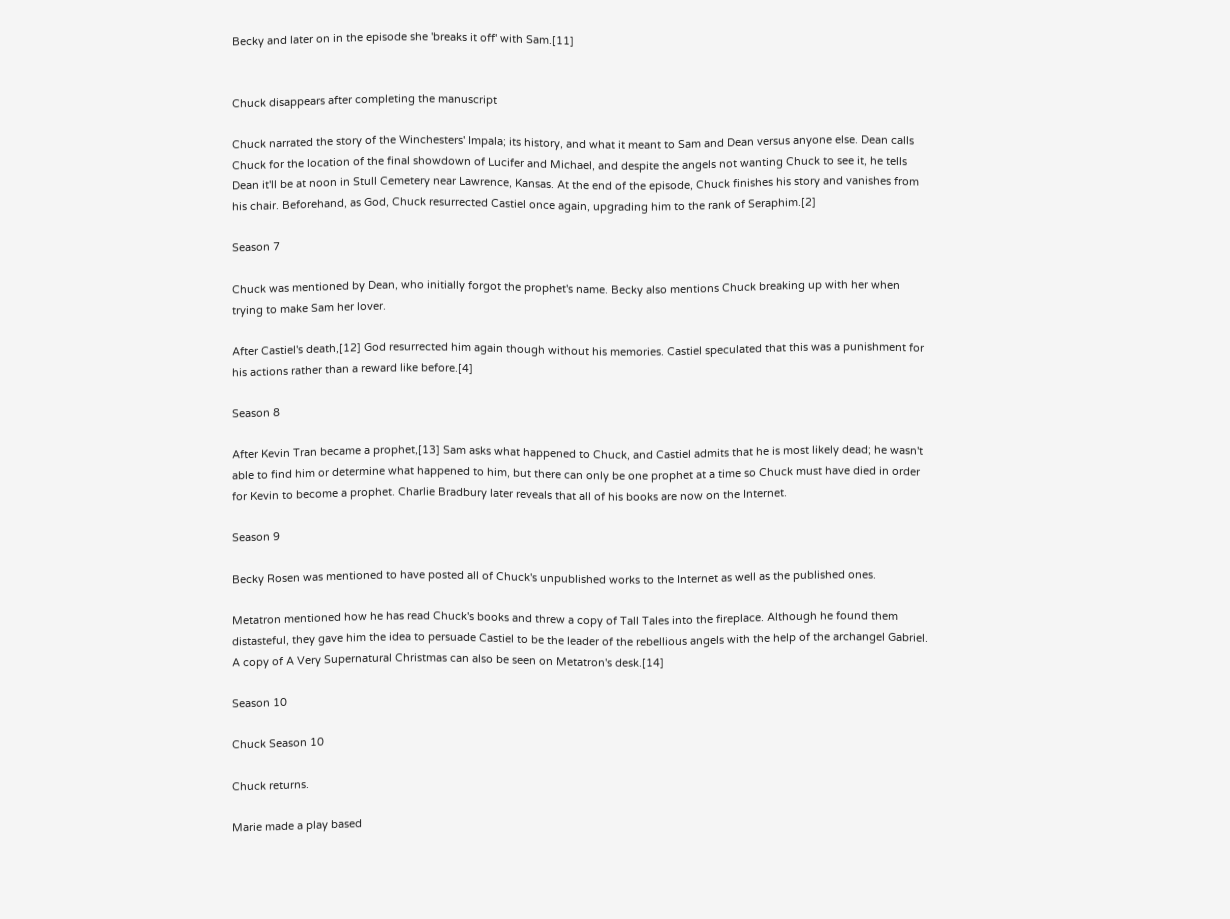Becky and later on in the episode she 'breaks it off' with Sam.[11]


Chuck disappears after completing the manuscript

Chuck narrated the story of the Winchesters' Impala; its history, and what it meant to Sam and Dean versus anyone else. Dean calls Chuck for the location of the final showdown of Lucifer and Michael, and despite the angels not wanting Chuck to see it, he tells Dean it'll be at noon in Stull Cemetery near Lawrence, Kansas. At the end of the episode, Chuck finishes his story and vanishes from his chair. Beforehand, as God, Chuck resurrected Castiel once again, upgrading him to the rank of Seraphim.[2]

Season 7

Chuck was mentioned by Dean, who initially forgot the prophet's name. Becky also mentions Chuck breaking up with her when trying to make Sam her lover.

After Castiel's death,[12] God resurrected him again though without his memories. Castiel speculated that this was a punishment for his actions rather than a reward like before.[4]

Season 8

After Kevin Tran became a prophet,[13] Sam asks what happened to Chuck, and Castiel admits that he is most likely dead; he wasn't able to find him or determine what happened to him, but there can only be one prophet at a time so Chuck must have died in order for Kevin to become a prophet. Charlie Bradbury later reveals that all of his books are now on the Internet.

Season 9

Becky Rosen was mentioned to have posted all of Chuck's unpublished works to the Internet as well as the published ones.

Metatron mentioned how he has read Chuck's books and threw a copy of Tall Tales into the fireplace. Although he found them distasteful, they gave him the idea to persuade Castiel to be the leader of the rebellious angels with the help of the archangel Gabriel. A copy of A Very Supernatural Christmas can also be seen on Metatron's desk.[14]

Season 10

Chuck Season 10

Chuck returns.

Marie made a play based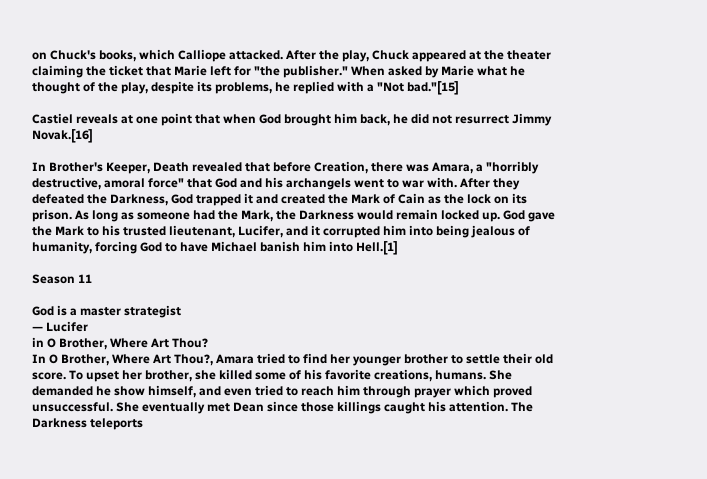on Chuck's books, which Calliope attacked. After the play, Chuck appeared at the theater claiming the ticket that Marie left for "the publisher." When asked by Marie what he thought of the play, despite its problems, he replied with a "Not bad."[15]

Castiel reveals at one point that when God brought him back, he did not resurrect Jimmy Novak.[16]

In Brother's Keeper, Death revealed that before Creation, there was Amara, a "horribly destructive, amoral force" that God and his archangels went to war with. After they defeated the Darkness, God trapped it and created the Mark of Cain as the lock on its prison. As long as someone had the Mark, the Darkness would remain locked up. God gave the Mark to his trusted lieutenant, Lucifer, and it corrupted him into being jealous of humanity, forcing God to have Michael banish him into Hell.[1]

Season 11

God is a master strategist
— Lucifer
in O Brother, Where Art Thou?
In O Brother, Where Art Thou?, Amara tried to find her younger brother to settle their old score. To upset her brother, she killed some of his favorite creations, humans. She demanded he show himself, and even tried to reach him through prayer which proved unsuccessful. She eventually met Dean since those killings caught his attention. The Darkness teleports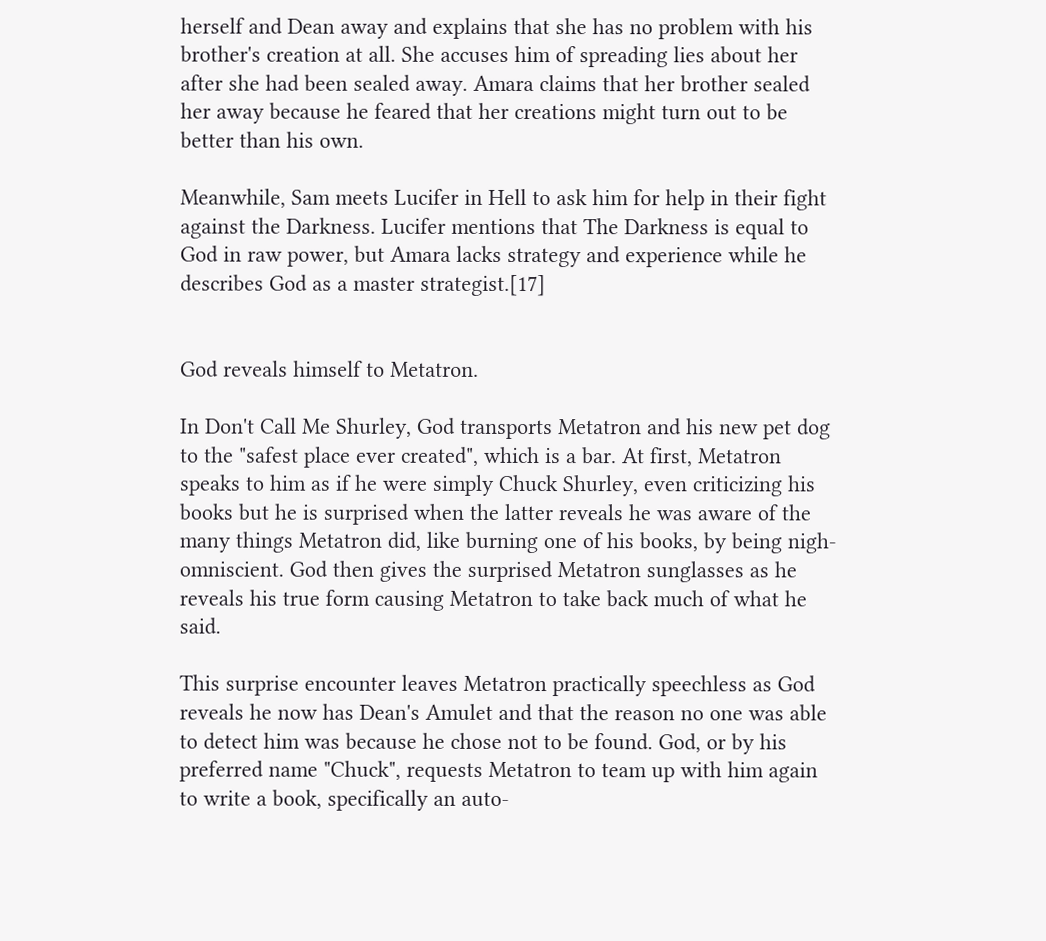herself and Dean away and explains that she has no problem with his brother's creation at all. She accuses him of spreading lies about her after she had been sealed away. Amara claims that her brother sealed her away because he feared that her creations might turn out to be better than his own.

Meanwhile, Sam meets Lucifer in Hell to ask him for help in their fight against the Darkness. Lucifer mentions that The Darkness is equal to God in raw power, but Amara lacks strategy and experience while he describes God as a master strategist.[17]


God reveals himself to Metatron.

In Don't Call Me Shurley, God transports Metatron and his new pet dog to the "safest place ever created", which is a bar. At first, Metatron speaks to him as if he were simply Chuck Shurley, even criticizing his books but he is surprised when the latter reveals he was aware of the many things Metatron did, like burning one of his books, by being nigh-omniscient. God then gives the surprised Metatron sunglasses as he reveals his true form causing Metatron to take back much of what he said.

This surprise encounter leaves Metatron practically speechless as God reveals he now has Dean's Amulet and that the reason no one was able to detect him was because he chose not to be found. God, or by his preferred name "Chuck", requests Metatron to team up with him again to write a book, specifically an auto-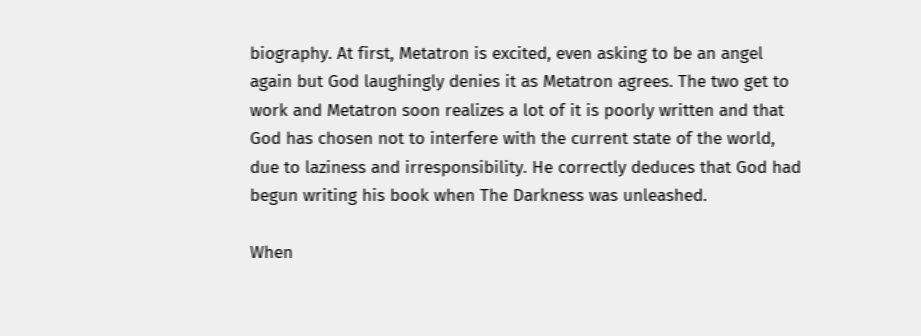biography. At first, Metatron is excited, even asking to be an angel again but God laughingly denies it as Metatron agrees. The two get to work and Metatron soon realizes a lot of it is poorly written and that God has chosen not to interfere with the current state of the world, due to laziness and irresponsibility. He correctly deduces that God had begun writing his book when The Darkness was unleashed.

When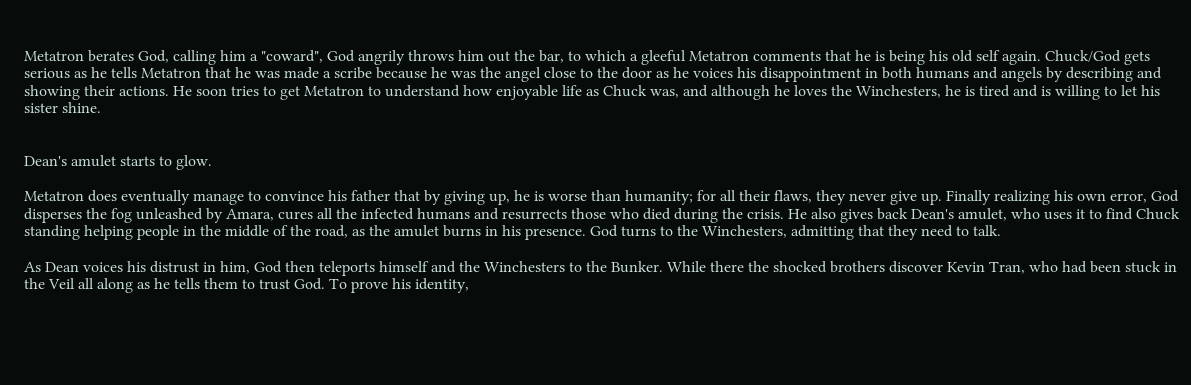Metatron berates God, calling him a "coward", God angrily throws him out the bar, to which a gleeful Metatron comments that he is being his old self again. Chuck/God gets serious as he tells Metatron that he was made a scribe because he was the angel close to the door as he voices his disappointment in both humans and angels by describing and showing their actions. He soon tries to get Metatron to understand how enjoyable life as Chuck was, and although he loves the Winchesters, he is tired and is willing to let his sister shine.


Dean's amulet starts to glow.

Metatron does eventually manage to convince his father that by giving up, he is worse than humanity; for all their flaws, they never give up. Finally realizing his own error, God disperses the fog unleashed by Amara, cures all the infected humans and resurrects those who died during the crisis. He also gives back Dean's amulet, who uses it to find Chuck standing helping people in the middle of the road, as the amulet burns in his presence. God turns to the Winchesters, admitting that they need to talk.

As Dean voices his distrust in him, God then teleports himself and the Winchesters to the Bunker. While there the shocked brothers discover Kevin Tran, who had been stuck in the Veil all along as he tells them to trust God. To prove his identity,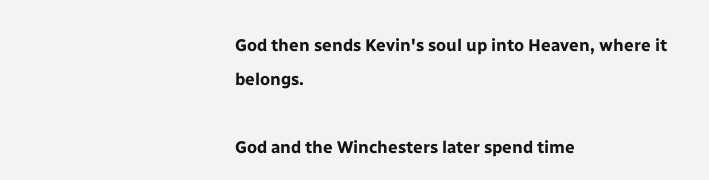God then sends Kevin's soul up into Heaven, where it belongs.

God and the Winchesters later spend time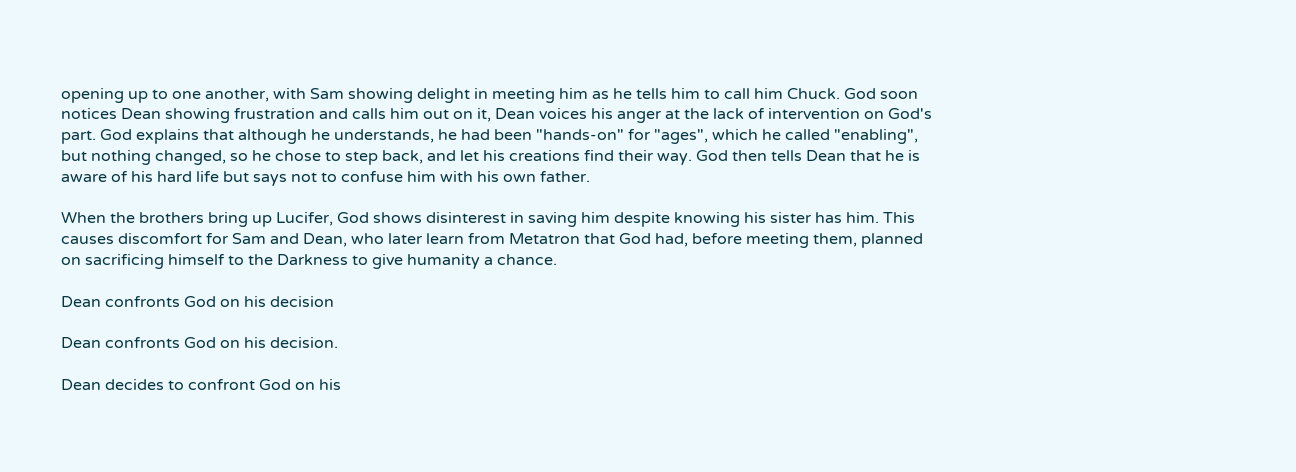opening up to one another, with Sam showing delight in meeting him as he tells him to call him Chuck. God soon notices Dean showing frustration and calls him out on it, Dean voices his anger at the lack of intervention on God's part. God explains that although he understands, he had been "hands-on" for "ages", which he called "enabling", but nothing changed, so he chose to step back, and let his creations find their way. God then tells Dean that he is aware of his hard life but says not to confuse him with his own father.

When the brothers bring up Lucifer, God shows disinterest in saving him despite knowing his sister has him. This causes discomfort for Sam and Dean, who later learn from Metatron that God had, before meeting them, planned on sacrificing himself to the Darkness to give humanity a chance.

Dean confronts God on his decision

Dean confronts God on his decision.

Dean decides to confront God on his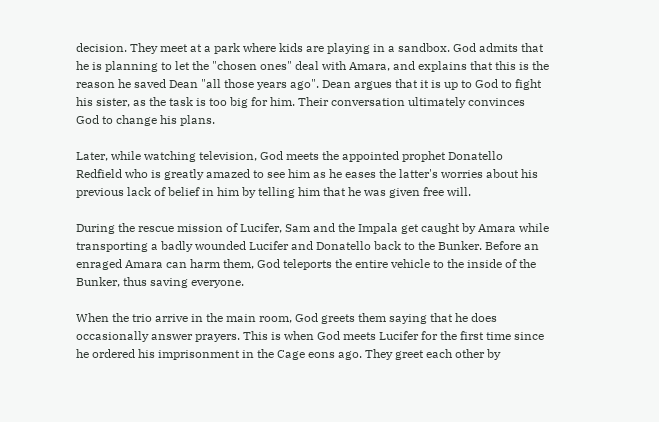decision. They meet at a park where kids are playing in a sandbox. God admits that he is planning to let the "chosen ones" deal with Amara, and explains that this is the reason he saved Dean "all those years ago". Dean argues that it is up to God to fight his sister, as the task is too big for him. Their conversation ultimately convinces God to change his plans.

Later, while watching television, God meets the appointed prophet Donatello Redfield who is greatly amazed to see him as he eases the latter's worries about his previous lack of belief in him by telling him that he was given free will.

During the rescue mission of Lucifer, Sam and the Impala get caught by Amara while transporting a badly wounded Lucifer and Donatello back to the Bunker. Before an enraged Amara can harm them, God teleports the entire vehicle to the inside of the Bunker, thus saving everyone.

When the trio arrive in the main room, God greets them saying that he does occasionally answer prayers. This is when God meets Lucifer for the first time since he ordered his imprisonment in the Cage eons ago. They greet each other by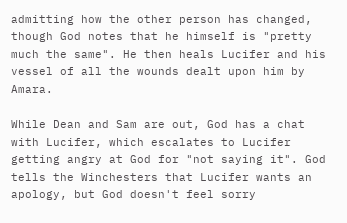admitting how the other person has changed, though God notes that he himself is "pretty much the same". He then heals Lucifer and his vessel of all the wounds dealt upon him by Amara.

While Dean and Sam are out, God has a chat with Lucifer, which escalates to Lucifer getting angry at God for "not saying it". God tells the Winchesters that Lucifer wants an apology, but God doesn't feel sorry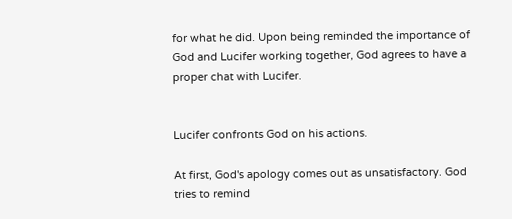for what he did. Upon being reminded the importance of God and Lucifer working together, God agrees to have a proper chat with Lucifer.


Lucifer confronts God on his actions.

At first, God's apology comes out as unsatisfactory. God tries to remind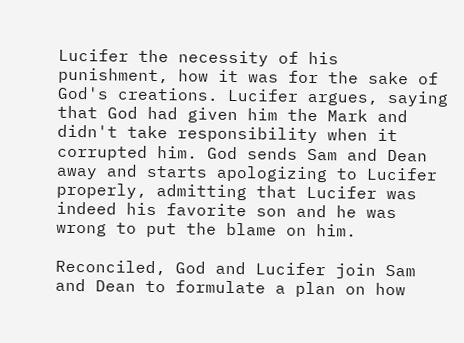Lucifer the necessity of his punishment, how it was for the sake of God's creations. Lucifer argues, saying that God had given him the Mark and didn't take responsibility when it corrupted him. God sends Sam and Dean away and starts apologizing to Lucifer properly, admitting that Lucifer was indeed his favorite son and he was wrong to put the blame on him.

Reconciled, God and Lucifer join Sam and Dean to formulate a plan on how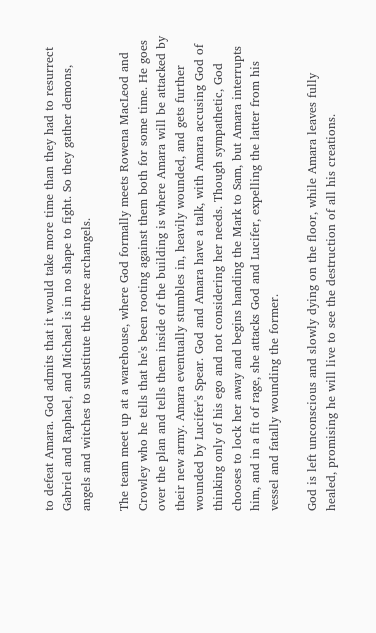to defeat Amara. God admits that it would take more time than they had to resurrect Gabriel and Raphael, and Michael is in no shape to fight. So they gather demons, angels and witches to substitute the three archangels.

The team meet up at a warehouse, where God formally meets Rowena MacLeod and Crowley who he tells that he's been rooting against them both for some time. He goes over the plan and tells them inside of the building is where Amara will be attacked by their new army. Amara eventually stumbles in, heavily wounded, and gets further wounded by Lucifer's Spear. God and Amara have a talk, with Amara accusing God of thinking only of his ego and not considering her needs. Though sympathetic, God chooses to lock her away and begins handing the Mark to Sam, but Amara interrupts him, and in a fit of rage, she attacks God and Lucifer, expelling the latter from his vessel and fatally wounding the former.

God is left unconscious and slowly dying on the floor, while Amara leaves fully healed, promising he will live to see the destruction of all his creations.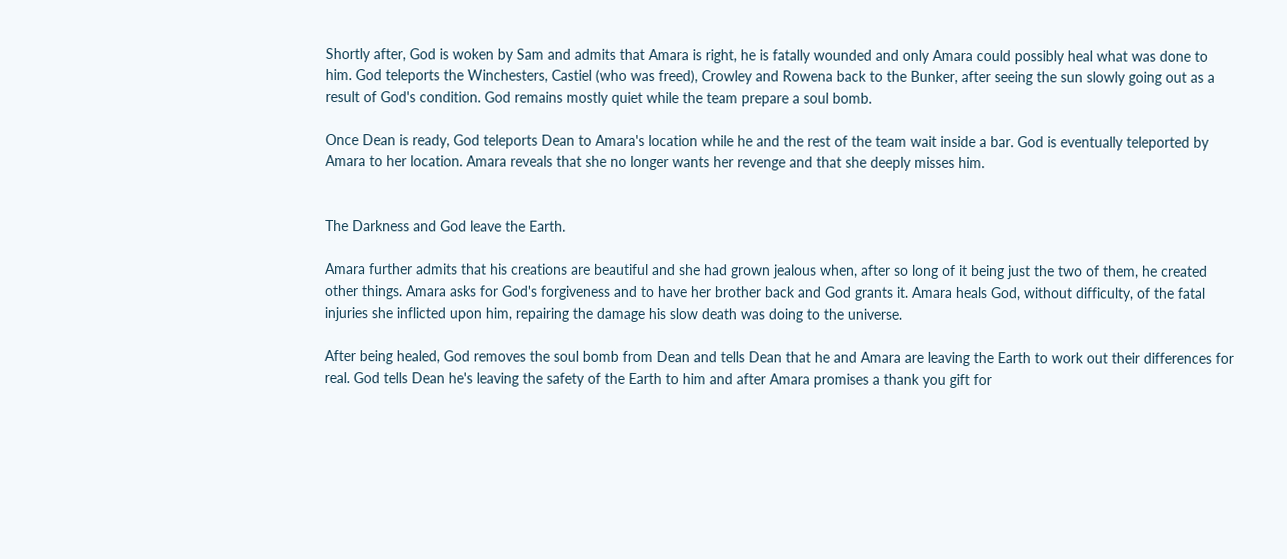Shortly after, God is woken by Sam and admits that Amara is right, he is fatally wounded and only Amara could possibly heal what was done to him. God teleports the Winchesters, Castiel (who was freed), Crowley and Rowena back to the Bunker, after seeing the sun slowly going out as a result of God's condition. God remains mostly quiet while the team prepare a soul bomb.

Once Dean is ready, God teleports Dean to Amara's location while he and the rest of the team wait inside a bar. God is eventually teleported by Amara to her location. Amara reveals that she no longer wants her revenge and that she deeply misses him.


The Darkness and God leave the Earth.

Amara further admits that his creations are beautiful and she had grown jealous when, after so long of it being just the two of them, he created other things. Amara asks for God's forgiveness and to have her brother back and God grants it. Amara heals God, without difficulty, of the fatal injuries she inflicted upon him, repairing the damage his slow death was doing to the universe.

After being healed, God removes the soul bomb from Dean and tells Dean that he and Amara are leaving the Earth to work out their differences for real. God tells Dean he's leaving the safety of the Earth to him and after Amara promises a thank you gift for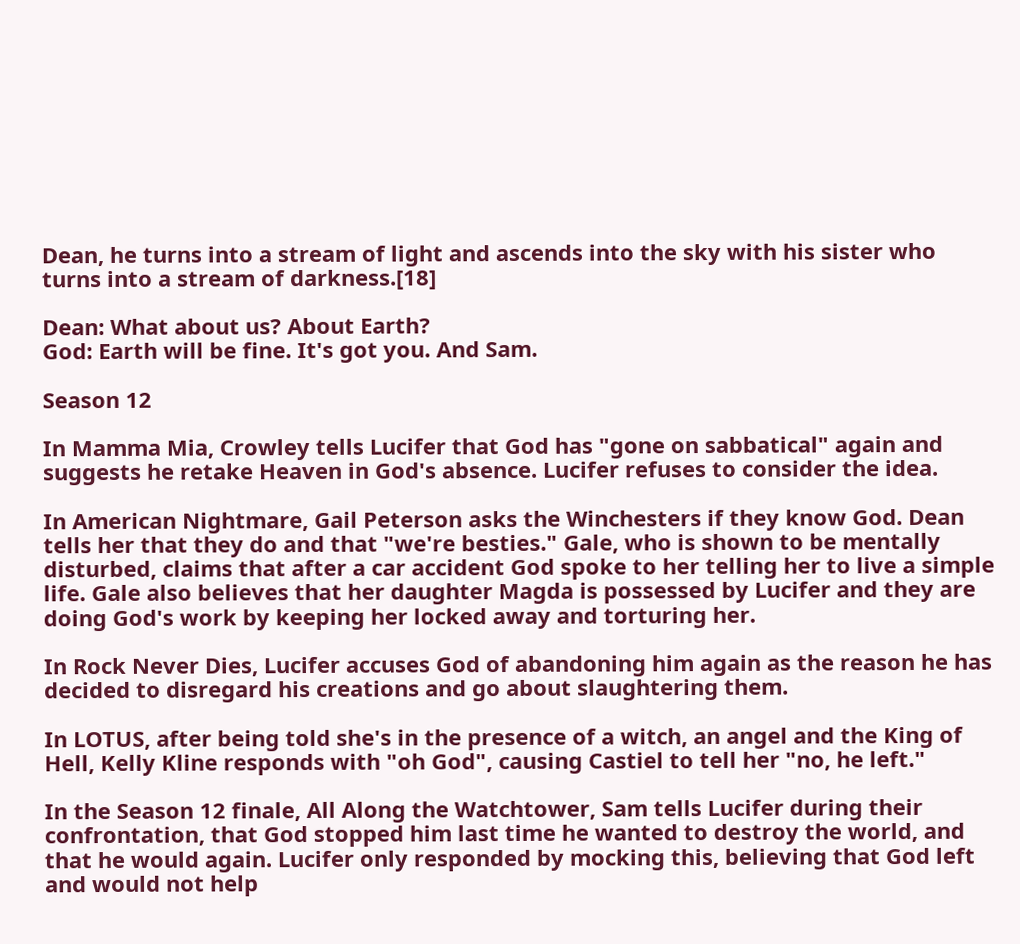Dean, he turns into a stream of light and ascends into the sky with his sister who turns into a stream of darkness.[18]

Dean: What about us? About Earth?
God: Earth will be fine. It's got you. And Sam.

Season 12

In Mamma Mia, Crowley tells Lucifer that God has "gone on sabbatical" again and suggests he retake Heaven in God's absence. Lucifer refuses to consider the idea.

In American Nightmare, Gail Peterson asks the Winchesters if they know God. Dean tells her that they do and that "we're besties." Gale, who is shown to be mentally disturbed, claims that after a car accident God spoke to her telling her to live a simple life. Gale also believes that her daughter Magda is possessed by Lucifer and they are doing God's work by keeping her locked away and torturing her.

In Rock Never Dies, Lucifer accuses God of abandoning him again as the reason he has decided to disregard his creations and go about slaughtering them.

In LOTUS, after being told she's in the presence of a witch, an angel and the King of Hell, Kelly Kline responds with "oh God", causing Castiel to tell her "no, he left."

In the Season 12 finale, All Along the Watchtower, Sam tells Lucifer during their confrontation, that God stopped him last time he wanted to destroy the world, and that he would again. Lucifer only responded by mocking this, believing that God left and would not help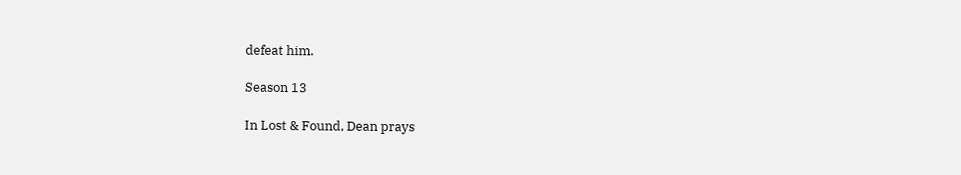defeat him.

Season 13

In Lost & Found, Dean prays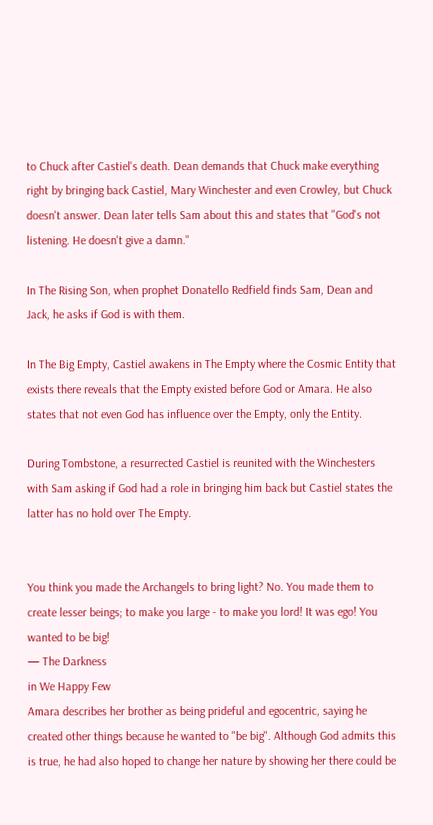to Chuck after Castiel's death. Dean demands that Chuck make everything right by bringing back Castiel, Mary Winchester and even Crowley, but Chuck doesn't answer. Dean later tells Sam about this and states that "God's not listening. He doesn't give a damn."

In The Rising Son, when prophet Donatello Redfield finds Sam, Dean and Jack, he asks if God is with them.

In The Big Empty, Castiel awakens in The Empty where the Cosmic Entity that exists there reveals that the Empty existed before God or Amara. He also states that not even God has influence over the Empty, only the Entity.

During Tombstone, a resurrected Castiel is reunited with the Winchesters with Sam asking if God had a role in bringing him back but Castiel states the latter has no hold over The Empty.


You think you made the Archangels to bring light? No. You made them to create lesser beings; to make you large - to make you lord! It was ego! You wanted to be big!
— The Darkness
in We Happy Few
Amara describes her brother as being prideful and egocentric, saying he created other things because he wanted to "be big". Although God admits this is true, he had also hoped to change her nature by showing her there could be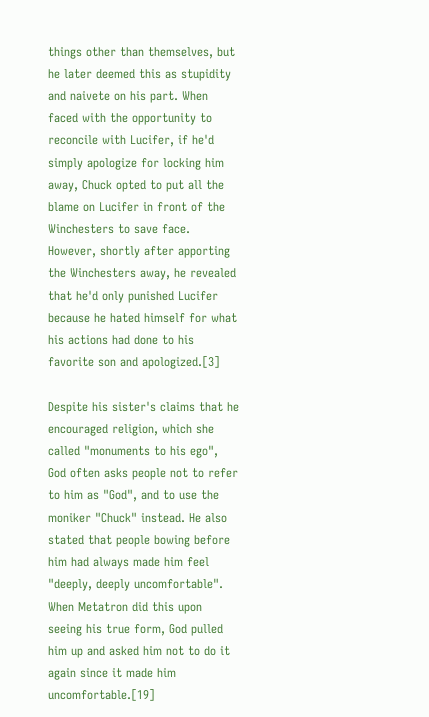things other than themselves, but he later deemed this as stupidity and naivete on his part. When faced with the opportunity to reconcile with Lucifer, if he'd simply apologize for locking him away, Chuck opted to put all the blame on Lucifer in front of the Winchesters to save face. However, shortly after apporting the Winchesters away, he revealed that he'd only punished Lucifer because he hated himself for what his actions had done to his favorite son and apologized.[3]

Despite his sister's claims that he encouraged religion, which she called "monuments to his ego", God often asks people not to refer to him as "God", and to use the moniker "Chuck" instead. He also stated that people bowing before him had always made him feel "deeply, deeply uncomfortable". When Metatron did this upon seeing his true form, God pulled him up and asked him not to do it again since it made him uncomfortable.[19]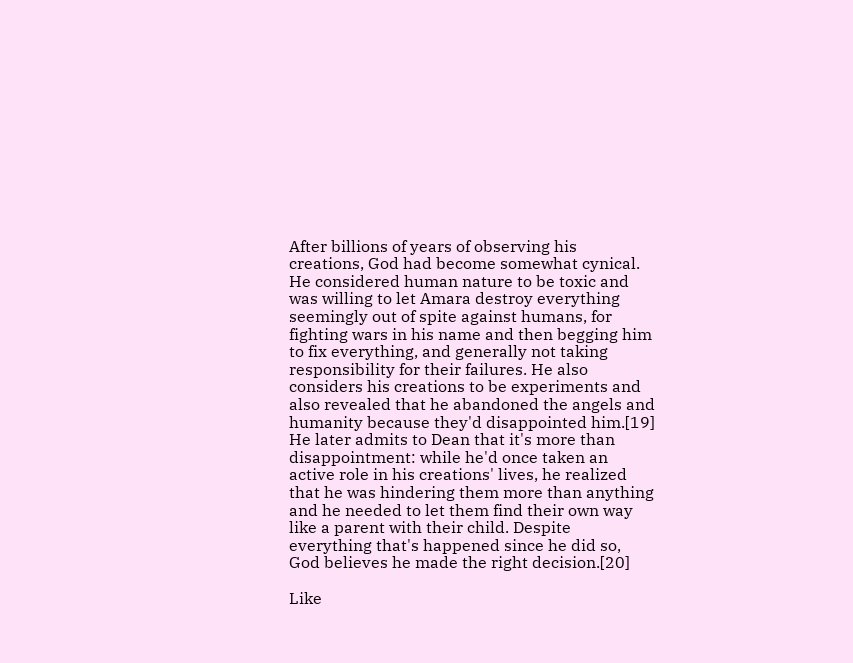After billions of years of observing his creations, God had become somewhat cynical. He considered human nature to be toxic and was willing to let Amara destroy everything seemingly out of spite against humans, for fighting wars in his name and then begging him to fix everything, and generally not taking responsibility for their failures. He also considers his creations to be experiments and also revealed that he abandoned the angels and humanity because they'd disappointed him.[19] He later admits to Dean that it's more than disappointment: while he'd once taken an active role in his creations' lives, he realized that he was hindering them more than anything and he needed to let them find their own way like a parent with their child. Despite everything that's happened since he did so, God believes he made the right decision.[20]

Like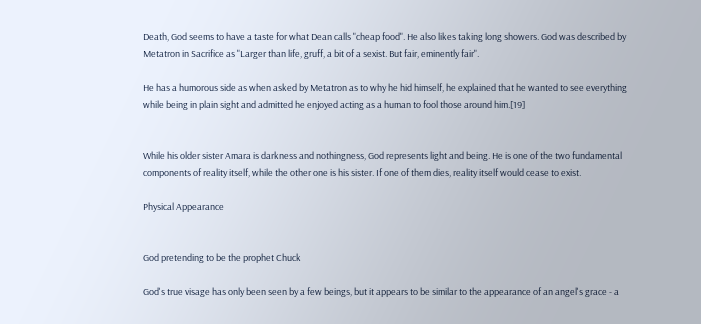Death, God seems to have a taste for what Dean calls "cheap food". He also likes taking long showers. God was described by Metatron in Sacrifice as "Larger than life, gruff, a bit of a sexist. But fair, eminently fair".

He has a humorous side as when asked by Metatron as to why he hid himself, he explained that he wanted to see everything while being in plain sight and admitted he enjoyed acting as a human to fool those around him.[19]


While his older sister Amara is darkness and nothingness, God represents light and being. He is one of the two fundamental components of reality itself, while the other one is his sister. If one of them dies, reality itself would cease to exist.

Physical Appearance


God pretending to be the prophet Chuck

God's true visage has only been seen by a few beings, but it appears to be similar to the appearance of an angel's grace - a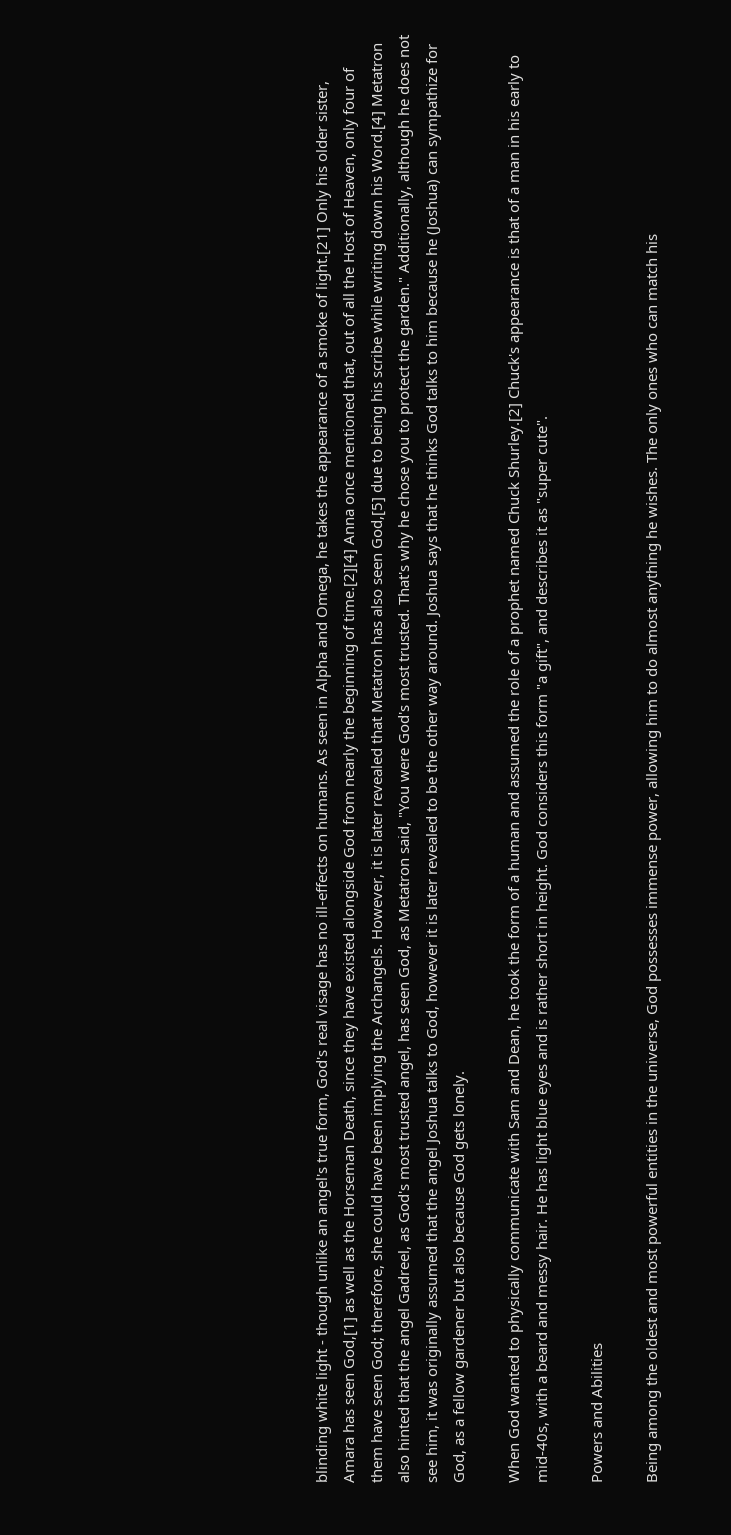blinding white light - though unlike an angel's true form, God's real visage has no ill-effects on humans. As seen in Alpha and Omega, he takes the appearance of a smoke of light.[21] Only his older sister, Amara has seen God,[1] as well as the Horseman Death, since they have existed alongside God from nearly the beginning of time.[2][4] Anna once mentioned that, out of all the Host of Heaven, only four of them have seen God; therefore, she could have been implying the Archangels. However, it is later revealed that Metatron has also seen God,[5] due to being his scribe while writing down his Word.[4] Metatron also hinted that the angel Gadreel, as God's most trusted angel, has seen God, as Metatron said, "You were God's most trusted. That's why he chose you to protect the garden." Additionally, although he does not see him, it was originally assumed that the angel Joshua talks to God, however it is later revealed to be the other way around. Joshua says that he thinks God talks to him because he (Joshua) can sympathize for God, as a fellow gardener but also because God gets lonely.

When God wanted to physically communicate with Sam and Dean, he took the form of a human and assumed the role of a prophet named Chuck Shurley.[2] Chuck's appearance is that of a man in his early to mid-40s, with a beard and messy hair. He has light blue eyes and is rather short in height. God considers this form "a gift", and describes it as "super cute".

Powers and Abilities

Being among the oldest and most powerful entities in the universe, God possesses immense power, allowing him to do almost anything he wishes. The only ones who can match his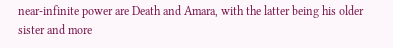near-infinite power are Death and Amara, with the latter being his older sister and more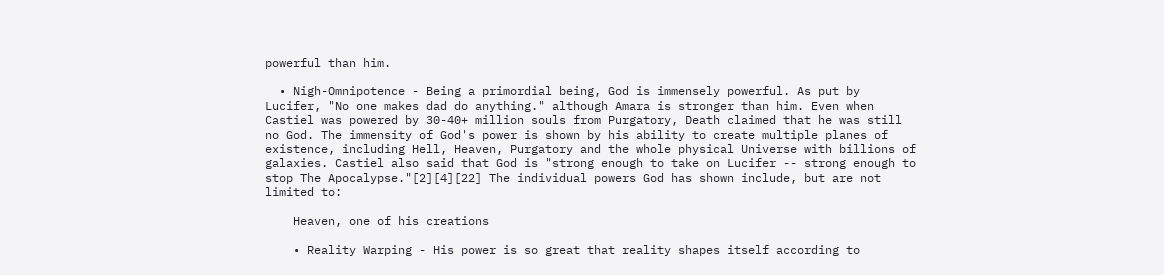powerful than him.

  • Nigh-Omnipotence - Being a primordial being, God is immensely powerful. As put by Lucifer, "No one makes dad do anything." although Amara is stronger than him. Even when Castiel was powered by 30-40+ million souls from Purgatory, Death claimed that he was still no God. The immensity of God's power is shown by his ability to create multiple planes of existence, including Hell, Heaven, Purgatory and the whole physical Universe with billions of galaxies. Castiel also said that God is "strong enough to take on Lucifer -- strong enough to stop The Apocalypse."[2][4][22] The individual powers God has shown include, but are not limited to:

    Heaven, one of his creations

    • Reality Warping - His power is so great that reality shapes itself according to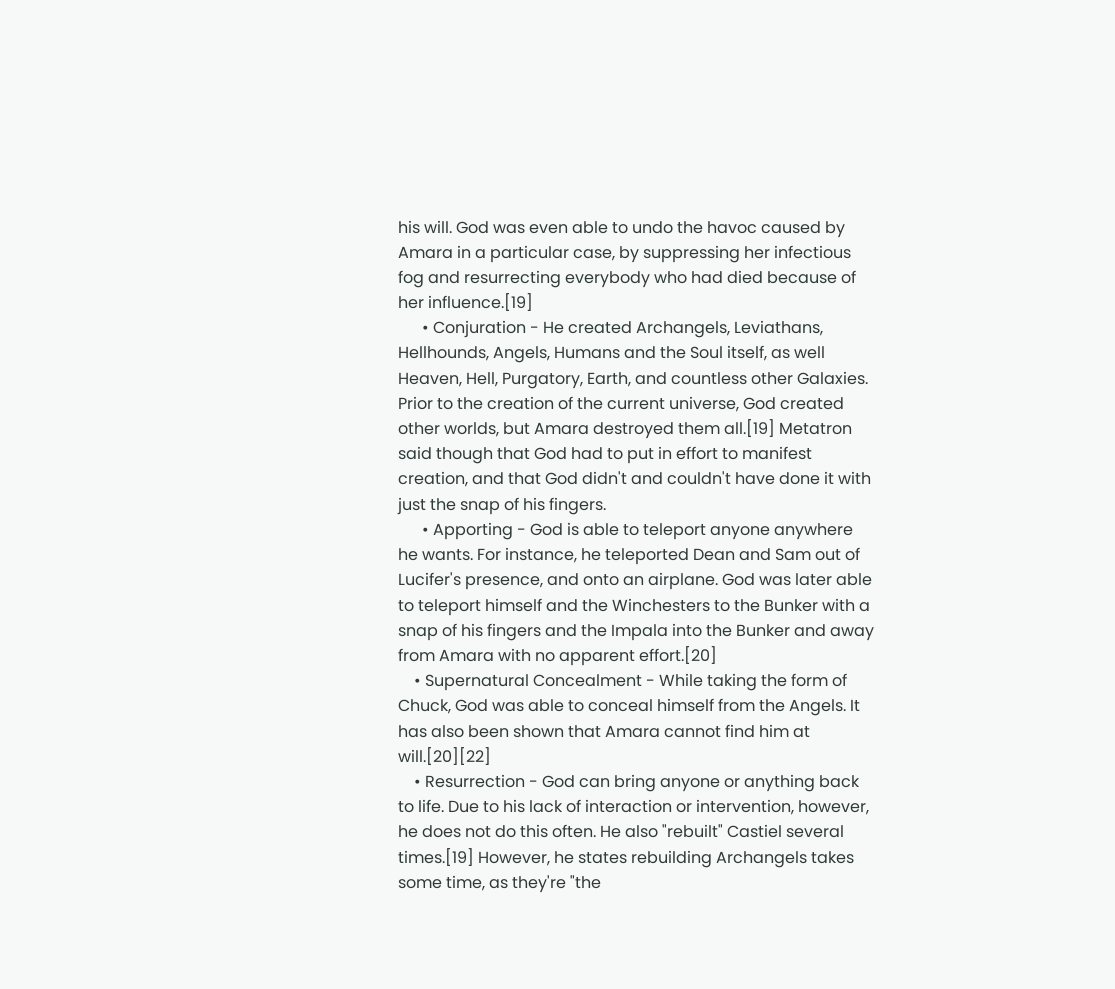his will. God was even able to undo the havoc caused by Amara in a particular case, by suppressing her infectious fog and resurrecting everybody who had died because of her influence.[19]
      • Conjuration - He created Archangels, Leviathans, Hellhounds, Angels, Humans and the Soul itself, as well Heaven, Hell, Purgatory, Earth, and countless other Galaxies. Prior to the creation of the current universe, God created other worlds, but Amara destroyed them all.[19] Metatron said though that God had to put in effort to manifest creation, and that God didn't and couldn't have done it with just the snap of his fingers.
      • Apporting - God is able to teleport anyone anywhere he wants. For instance, he teleported Dean and Sam out of Lucifer's presence, and onto an airplane. God was later able to teleport himself and the Winchesters to the Bunker with a snap of his fingers and the Impala into the Bunker and away from Amara with no apparent effort.[20]
    • Supernatural Concealment - While taking the form of Chuck, God was able to conceal himself from the Angels. It has also been shown that Amara cannot find him at will.[20][22]
    • Resurrection - God can bring anyone or anything back to life. Due to his lack of interaction or intervention, however, he does not do this often. He also "rebuilt" Castiel several times.[19] However, he states rebuilding Archangels takes some time, as they're "the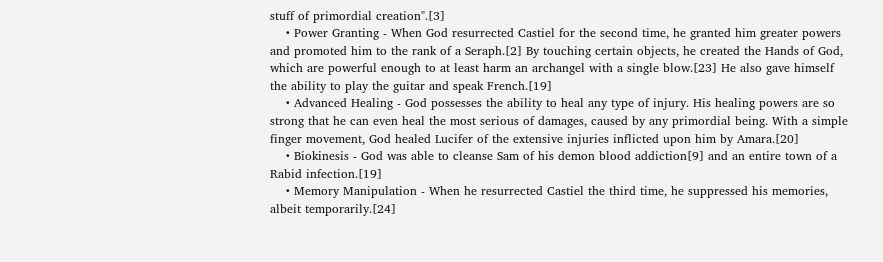stuff of primordial creation".[3]
    • Power Granting - When God resurrected Castiel for the second time, he granted him greater powers and promoted him to the rank of a Seraph.[2] By touching certain objects, he created the Hands of God, which are powerful enough to at least harm an archangel with a single blow.[23] He also gave himself the ability to play the guitar and speak French.[19]
    • Advanced Healing - God possesses the ability to heal any type of injury. His healing powers are so strong that he can even heal the most serious of damages, caused by any primordial being. With a simple finger movement, God healed Lucifer of the extensive injuries inflicted upon him by Amara.[20]
    • Biokinesis - God was able to cleanse Sam of his demon blood addiction[9] and an entire town of a Rabid infection.[19]
    • Memory Manipulation - When he resurrected Castiel the third time, he suppressed his memories, albeit temporarily.[24]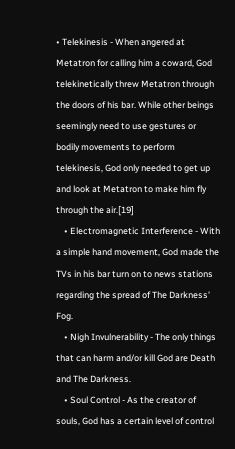• Telekinesis - When angered at Metatron for calling him a coward, God telekinetically threw Metatron through the doors of his bar. While other beings seemingly need to use gestures or bodily movements to perform telekinesis, God only needed to get up and look at Metatron to make him fly through the air.[19]
    • Electromagnetic Interference - With a simple hand movement, God made the TVs in his bar turn on to news stations regarding the spread of The Darkness' Fog.
    • Nigh Invulnerability - The only things that can harm and/or kill God are Death and The Darkness.
    • Soul Control - As the creator of souls, God has a certain level of control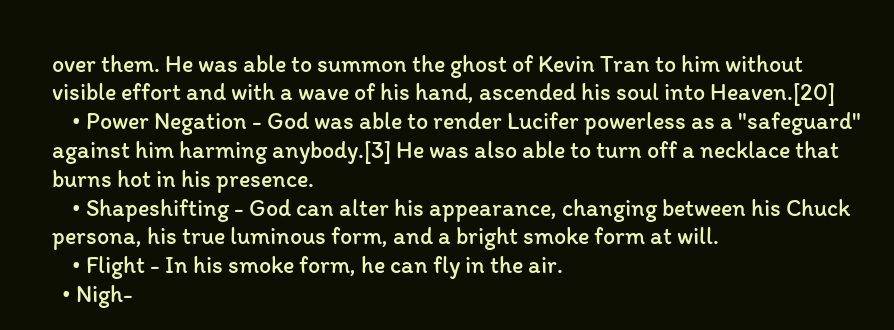over them. He was able to summon the ghost of Kevin Tran to him without visible effort and with a wave of his hand, ascended his soul into Heaven.[20]
    • Power Negation - God was able to render Lucifer powerless as a "safeguard" against him harming anybody.[3] He was also able to turn off a necklace that burns hot in his presence.
    • Shapeshifting - God can alter his appearance, changing between his Chuck persona, his true luminous form, and a bright smoke form at will.
    • Flight - In his smoke form, he can fly in the air.
  • Nigh-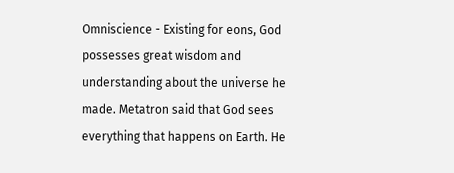Omniscience - Existing for eons, God possesses great wisdom and understanding about the universe he made. Metatron said that God sees everything that happens on Earth. He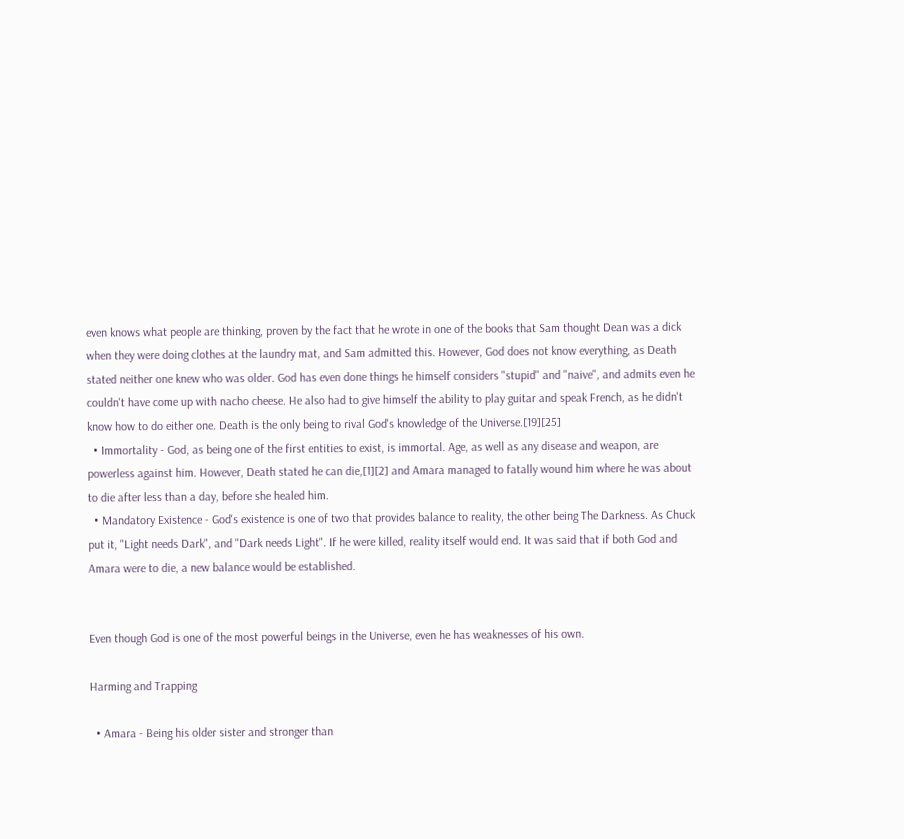even knows what people are thinking, proven by the fact that he wrote in one of the books that Sam thought Dean was a dick when they were doing clothes at the laundry mat, and Sam admitted this. However, God does not know everything, as Death stated neither one knew who was older. God has even done things he himself considers "stupid" and "naive", and admits even he couldn't have come up with nacho cheese. He also had to give himself the ability to play guitar and speak French, as he didn't know how to do either one. Death is the only being to rival God's knowledge of the Universe.[19][25]
  • Immortality - God, as being one of the first entities to exist, is immortal. Age, as well as any disease and weapon, are powerless against him. However, Death stated he can die,[1][2] and Amara managed to fatally wound him where he was about to die after less than a day, before she healed him.
  • Mandatory Existence - God's existence is one of two that provides balance to reality, the other being The Darkness. As Chuck put it, "Light needs Dark", and "Dark needs Light". If he were killed, reality itself would end. It was said that if both God and Amara were to die, a new balance would be established.


Even though God is one of the most powerful beings in the Universe, even he has weaknesses of his own.

Harming and Trapping

  • Amara - Being his older sister and stronger than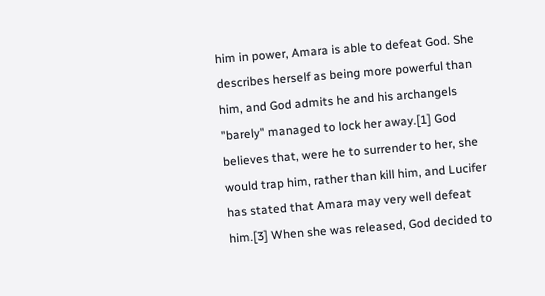him in power, Amara is able to defeat God. She describes herself as being more powerful than him, and God admits he and his archangels "barely" managed to lock her away.[1] God believes that, were he to surrender to her, she would trap him, rather than kill him, and Lucifer has stated that Amara may very well defeat him.[3] When she was released, God decided to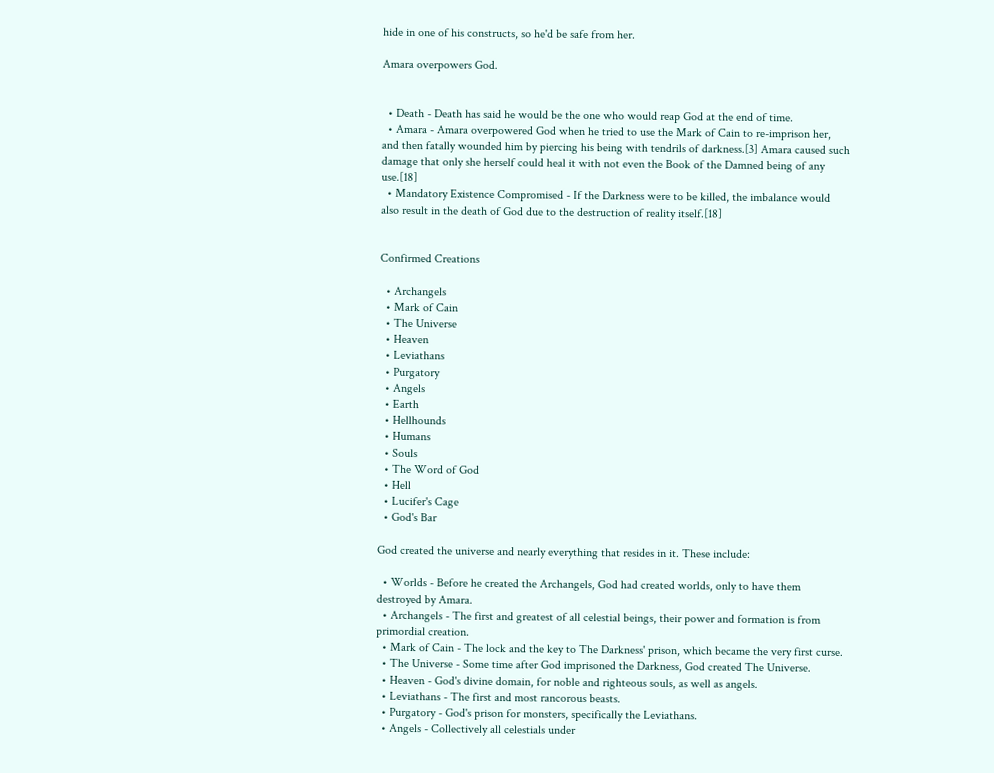hide in one of his constructs, so he'd be safe from her.

Amara overpowers God.


  • Death - Death has said he would be the one who would reap God at the end of time.
  • Amara - Amara overpowered God when he tried to use the Mark of Cain to re-imprison her, and then fatally wounded him by piercing his being with tendrils of darkness.[3] Amara caused such damage that only she herself could heal it with not even the Book of the Damned being of any use.[18]
  • Mandatory Existence Compromised - If the Darkness were to be killed, the imbalance would also result in the death of God due to the destruction of reality itself.[18]


Confirmed Creations

  • Archangels
  • Mark of Cain
  • The Universe
  • Heaven
  • Leviathans
  • Purgatory
  • Angels
  • Earth
  • Hellhounds
  • Humans
  • Souls
  • The Word of God
  • Hell
  • Lucifer's Cage
  • God's Bar

God created the universe and nearly everything that resides in it. These include:

  • Worlds - Before he created the Archangels, God had created worlds, only to have them destroyed by Amara.
  • Archangels - The first and greatest of all celestial beings, their power and formation is from primordial creation.
  • Mark of Cain - The lock and the key to The Darkness' prison, which became the very first curse.
  • The Universe - Some time after God imprisoned the Darkness, God created The Universe.
  • Heaven - God's divine domain, for noble and righteous souls, as well as angels.
  • Leviathans - The first and most rancorous beasts.
  • Purgatory - God's prison for monsters, specifically the Leviathans.
  • Angels - Collectively all celestials under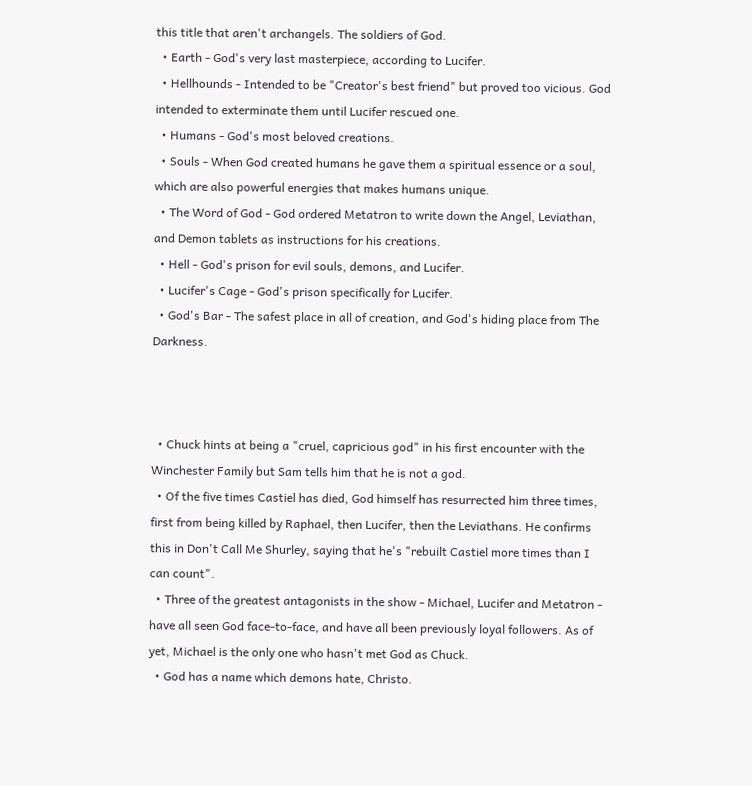this title that aren't archangels. The soldiers of God.
  • Earth - God's very last masterpiece, according to Lucifer.
  • Hellhounds - Intended to be "Creator's best friend" but proved too vicious. God intended to exterminate them until Lucifer rescued one.
  • Humans - God's most beloved creations.
  • Souls - When God created humans he gave them a spiritual essence or a soul, which are also powerful energies that makes humans unique.
  • The Word of God - God ordered Metatron to write down the Angel, Leviathan, and Demon tablets as instructions for his creations.
  • Hell - God's prison for evil souls, demons, and Lucifer.
  • Lucifer's Cage - God's prison specifically for Lucifer.
  • God's Bar - The safest place in all of creation, and God's hiding place from The Darkness.



  • Chuck hints at being a "cruel, capricious god" in his first encounter with the Winchester Family but Sam tells him that he is not a god.
  • Of the five times Castiel has died, God himself has resurrected him three times, first from being killed by Raphael, then Lucifer, then the Leviathans. He confirms this in Don't Call Me Shurley, saying that he's "rebuilt Castiel more times than I can count".
  • Three of the greatest antagonists in the show - Michael, Lucifer and Metatron - have all seen God face-to-face, and have all been previously loyal followers. As of yet, Michael is the only one who hasn't met God as Chuck.
  • God has a name which demons hate, Christo.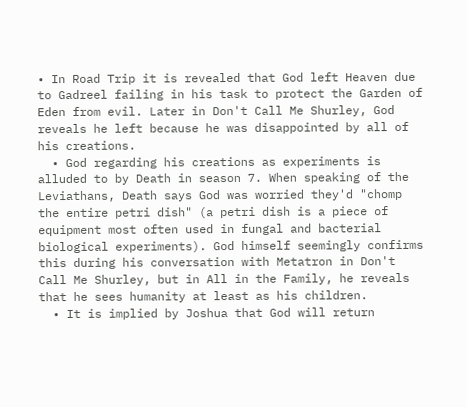• In Road Trip it is revealed that God left Heaven due to Gadreel failing in his task to protect the Garden of Eden from evil. Later in Don't Call Me Shurley, God reveals he left because he was disappointed by all of his creations.
  • God regarding his creations as experiments is alluded to by Death in season 7. When speaking of the Leviathans, Death says God was worried they'd "chomp the entire petri dish" (a petri dish is a piece of equipment most often used in fungal and bacterial biological experiments). God himself seemingly confirms this during his conversation with Metatron in Don't Call Me Shurley, but in All in the Family, he reveals that he sees humanity at least as his children.
  • It is implied by Joshua that God will return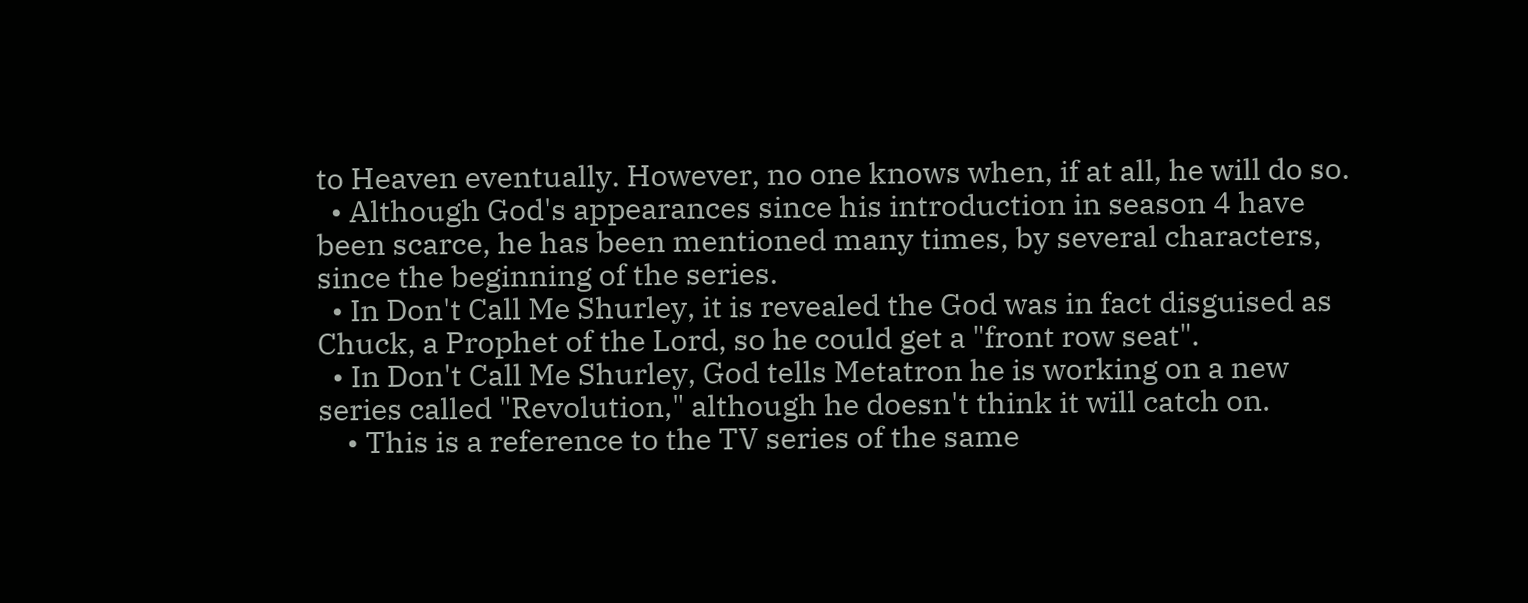to Heaven eventually. However, no one knows when, if at all, he will do so.
  • Although God's appearances since his introduction in season 4 have been scarce, he has been mentioned many times, by several characters, since the beginning of the series.
  • In Don't Call Me Shurley, it is revealed the God was in fact disguised as Chuck, a Prophet of the Lord, so he could get a "front row seat".
  • In Don't Call Me Shurley, God tells Metatron he is working on a new series called "Revolution," although he doesn't think it will catch on.
    • This is a reference to the TV series of the same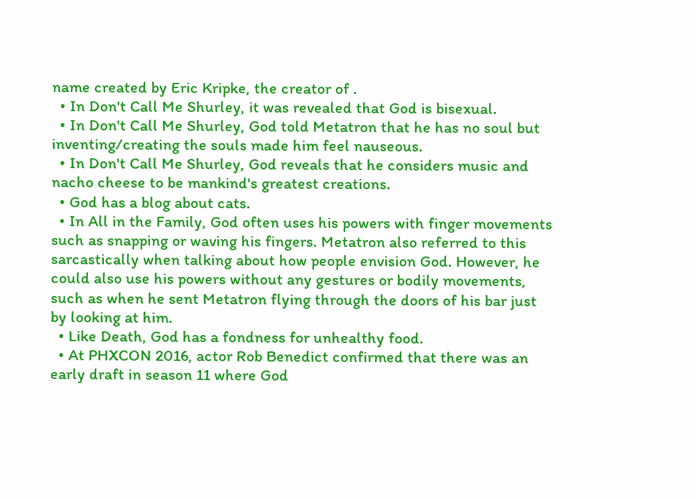name created by Eric Kripke, the creator of .
  • In Don't Call Me Shurley, it was revealed that God is bisexual.
  • In Don't Call Me Shurley, God told Metatron that he has no soul but inventing/creating the souls made him feel nauseous.
  • In Don't Call Me Shurley, God reveals that he considers music and nacho cheese to be mankind's greatest creations.
  • God has a blog about cats.
  • In All in the Family, God often uses his powers with finger movements such as snapping or waving his fingers. Metatron also referred to this sarcastically when talking about how people envision God. However, he could also use his powers without any gestures or bodily movements, such as when he sent Metatron flying through the doors of his bar just by looking at him.
  • Like Death, God has a fondness for unhealthy food.
  • At PHXCON 2016, actor Rob Benedict confirmed that there was an early draft in season 11 where God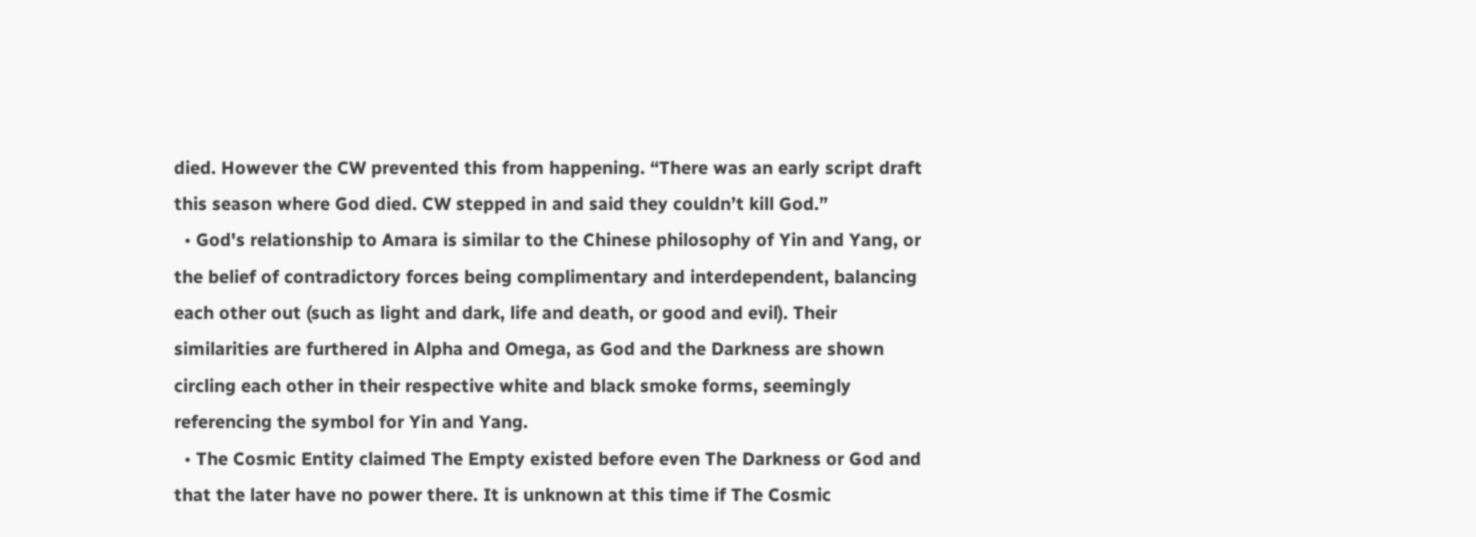died. However the CW prevented this from happening. “There was an early script draft this season where God died. CW stepped in and said they couldn’t kill God.”
  • God's relationship to Amara is similar to the Chinese philosophy of Yin and Yang, or the belief of contradictory forces being complimentary and interdependent, balancing each other out (such as light and dark, life and death, or good and evil). Their similarities are furthered in Alpha and Omega, as God and the Darkness are shown circling each other in their respective white and black smoke forms, seemingly referencing the symbol for Yin and Yang.
  • The Cosmic Entity claimed The Empty existed before even The Darkness or God and that the later have no power there. It is unknown at this time if The Cosmic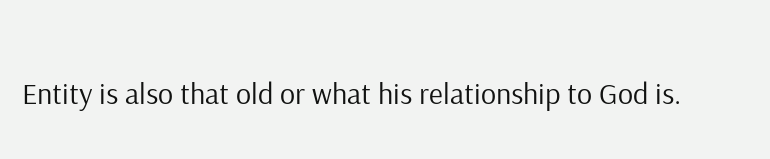Entity is also that old or what his relationship to God is.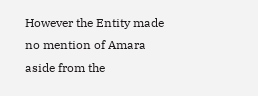However the Entity made no mention of Amara aside from the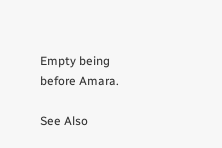Empty being before Amara.

See Also